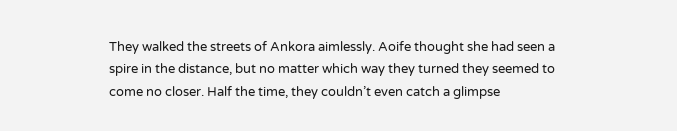They walked the streets of Ankora aimlessly. Aoife thought she had seen a spire in the distance, but no matter which way they turned they seemed to come no closer. Half the time, they couldn’t even catch a glimpse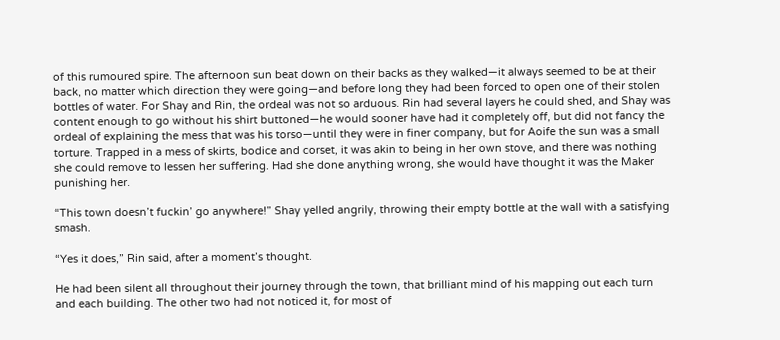of this rumoured spire. The afternoon sun beat down on their backs as they walked—it always seemed to be at their back, no matter which direction they were going—and before long they had been forced to open one of their stolen bottles of water. For Shay and Rin, the ordeal was not so arduous. Rin had several layers he could shed, and Shay was content enough to go without his shirt buttoned—he would sooner have had it completely off, but did not fancy the ordeal of explaining the mess that was his torso—until they were in finer company, but for Aoife the sun was a small torture. Trapped in a mess of skirts, bodice and corset, it was akin to being in her own stove, and there was nothing she could remove to lessen her suffering. Had she done anything wrong, she would have thought it was the Maker punishing her.

“This town doesn’t fuckin’ go anywhere!” Shay yelled angrily, throwing their empty bottle at the wall with a satisfying smash.

“Yes it does,” Rin said, after a moment’s thought.

He had been silent all throughout their journey through the town, that brilliant mind of his mapping out each turn and each building. The other two had not noticed it, for most of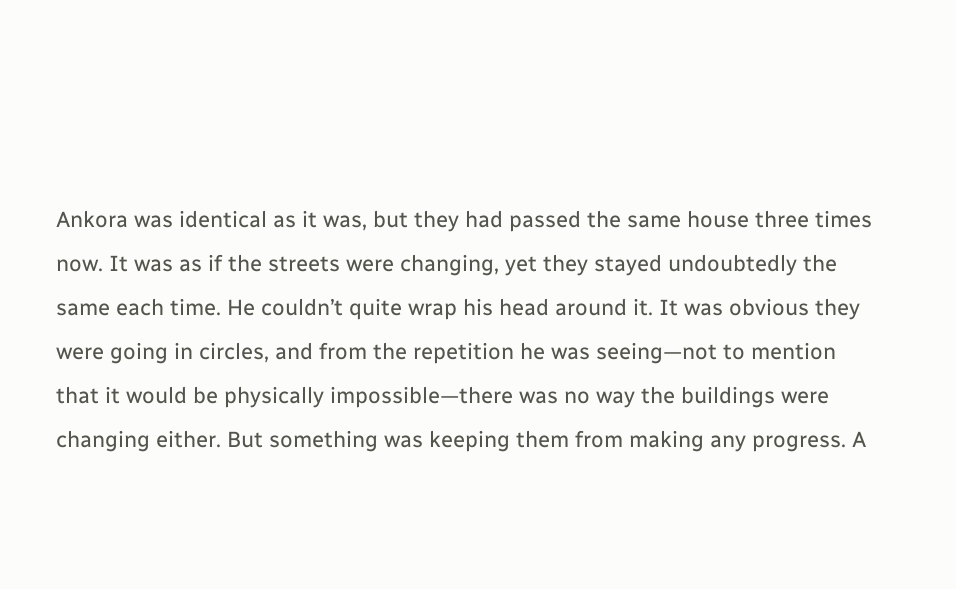Ankora was identical as it was, but they had passed the same house three times now. It was as if the streets were changing, yet they stayed undoubtedly the same each time. He couldn’t quite wrap his head around it. It was obvious they were going in circles, and from the repetition he was seeing—not to mention that it would be physically impossible—there was no way the buildings were changing either. But something was keeping them from making any progress. A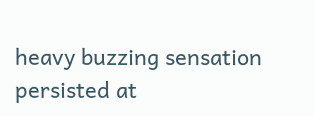heavy buzzing sensation persisted at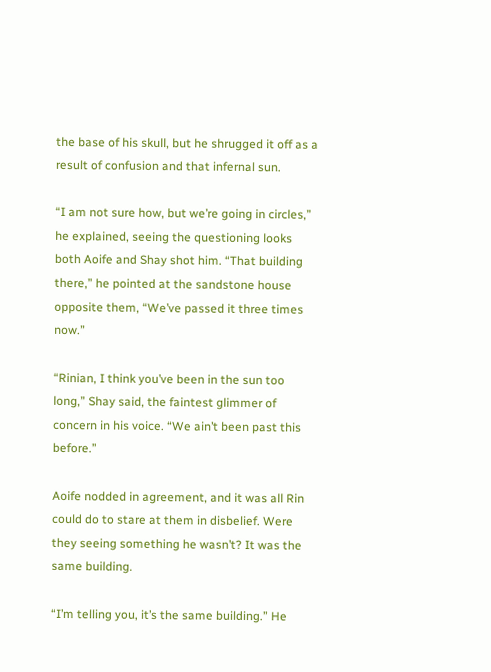the base of his skull, but he shrugged it off as a result of confusion and that infernal sun.

“I am not sure how, but we’re going in circles,” he explained, seeing the questioning looks both Aoife and Shay shot him. “That building there,” he pointed at the sandstone house opposite them, “We’ve passed it three times now.”

“Rinian, I think you’ve been in the sun too long,” Shay said, the faintest glimmer of concern in his voice. “We ain’t been past this before.”

Aoife nodded in agreement, and it was all Rin could do to stare at them in disbelief. Were they seeing something he wasn’t? It was the same building.

“I’m telling you, it’s the same building.” He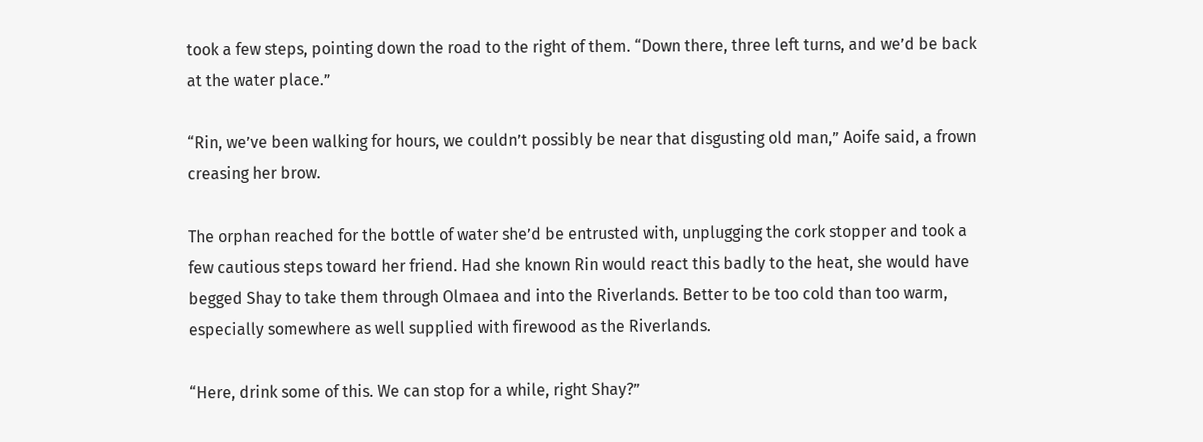took a few steps, pointing down the road to the right of them. “Down there, three left turns, and we’d be back at the water place.”

“Rin, we’ve been walking for hours, we couldn’t possibly be near that disgusting old man,” Aoife said, a frown creasing her brow.

The orphan reached for the bottle of water she’d be entrusted with, unplugging the cork stopper and took a few cautious steps toward her friend. Had she known Rin would react this badly to the heat, she would have begged Shay to take them through Olmaea and into the Riverlands. Better to be too cold than too warm, especially somewhere as well supplied with firewood as the Riverlands.

“Here, drink some of this. We can stop for a while, right Shay?”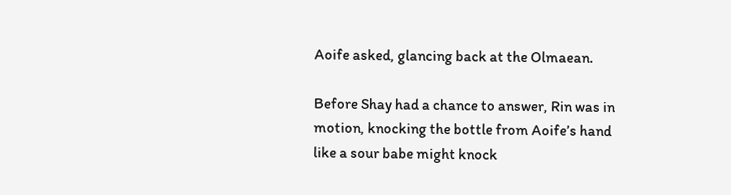Aoife asked, glancing back at the Olmaean.

Before Shay had a chance to answer, Rin was in motion, knocking the bottle from Aoife’s hand like a sour babe might knock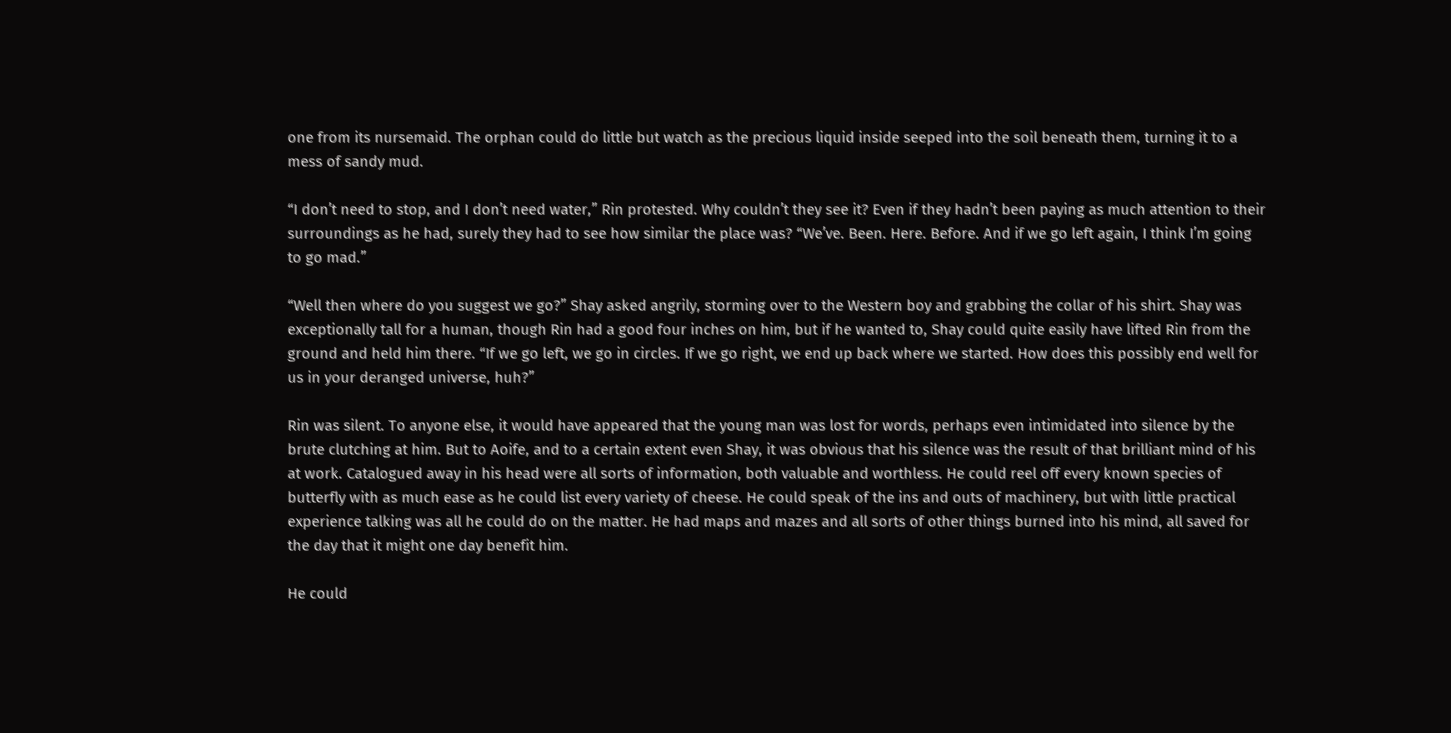one from its nursemaid. The orphan could do little but watch as the precious liquid inside seeped into the soil beneath them, turning it to a mess of sandy mud.

“I don’t need to stop, and I don’t need water,” Rin protested. Why couldn’t they see it? Even if they hadn’t been paying as much attention to their surroundings as he had, surely they had to see how similar the place was? “We’ve. Been. Here. Before. And if we go left again, I think I’m going to go mad.”

“Well then where do you suggest we go?” Shay asked angrily, storming over to the Western boy and grabbing the collar of his shirt. Shay was exceptionally tall for a human, though Rin had a good four inches on him, but if he wanted to, Shay could quite easily have lifted Rin from the ground and held him there. “If we go left, we go in circles. If we go right, we end up back where we started. How does this possibly end well for us in your deranged universe, huh?”

Rin was silent. To anyone else, it would have appeared that the young man was lost for words, perhaps even intimidated into silence by the brute clutching at him. But to Aoife, and to a certain extent even Shay, it was obvious that his silence was the result of that brilliant mind of his at work. Catalogued away in his head were all sorts of information, both valuable and worthless. He could reel off every known species of butterfly with as much ease as he could list every variety of cheese. He could speak of the ins and outs of machinery, but with little practical experience talking was all he could do on the matter. He had maps and mazes and all sorts of other things burned into his mind, all saved for the day that it might one day benefit him.

He could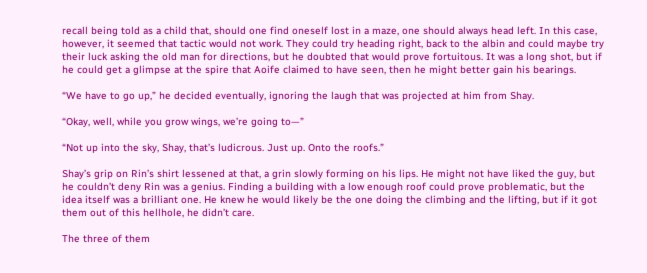recall being told as a child that, should one find oneself lost in a maze, one should always head left. In this case, however, it seemed that tactic would not work. They could try heading right, back to the albin and could maybe try their luck asking the old man for directions, but he doubted that would prove fortuitous. It was a long shot, but if he could get a glimpse at the spire that Aoife claimed to have seen, then he might better gain his bearings.

“We have to go up,” he decided eventually, ignoring the laugh that was projected at him from Shay.

“Okay, well, while you grow wings, we’re going to—”

“Not up into the sky, Shay, that’s ludicrous. Just up. Onto the roofs.”

Shay’s grip on Rin’s shirt lessened at that, a grin slowly forming on his lips. He might not have liked the guy, but he couldn’t deny Rin was a genius. Finding a building with a low enough roof could prove problematic, but the idea itself was a brilliant one. He knew he would likely be the one doing the climbing and the lifting, but if it got them out of this hellhole, he didn’t care.

The three of them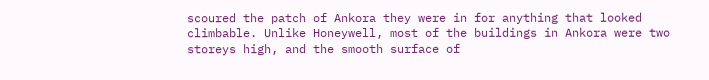scoured the patch of Ankora they were in for anything that looked climbable. Unlike Honeywell, most of the buildings in Ankora were two storeys high, and the smooth surface of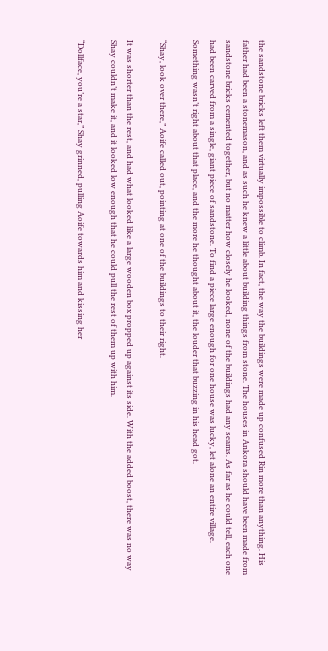the sandstone bricks left them virtually impossible to climb. In fact, the way the buildings were made up confused Rin more than anything. His father had been a stonemason, and as such he knew a little about building things from stone. The houses in Ankora should have been made from sandstone bricks cemented together, but no matter how closely he looked, none of the buildings had any seams. As far as he could tell, each one had been carved from a single, giant piece of sandstone. To find a piece large enough for one house was lucky, let alone an entire village. Something wasn’t right about that place, and the more he thought about it, the louder that buzzing in his head got.

“Shay, look over there,” Aoife called out, pointing at one of the buildings to their right.

It was shorter than the rest, and had what looked like a large wooden box propped up against its side. With the added boost, there was no way Shay couldn’t make it, and it looked low enough that he could pull the rest of them up with him.

“Dollface, you’re a star,” Shay grinned, pulling Aoife towards him and kissing her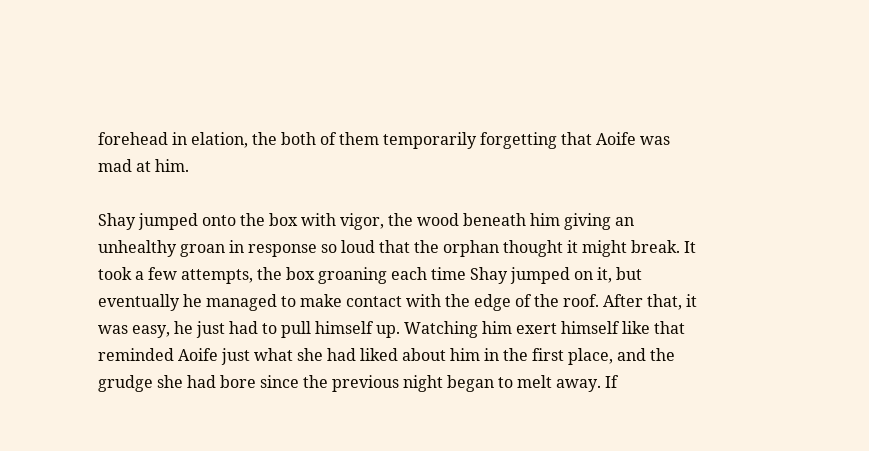forehead in elation, the both of them temporarily forgetting that Aoife was mad at him.

Shay jumped onto the box with vigor, the wood beneath him giving an unhealthy groan in response so loud that the orphan thought it might break. It took a few attempts, the box groaning each time Shay jumped on it, but eventually he managed to make contact with the edge of the roof. After that, it was easy, he just had to pull himself up. Watching him exert himself like that reminded Aoife just what she had liked about him in the first place, and the grudge she had bore since the previous night began to melt away. If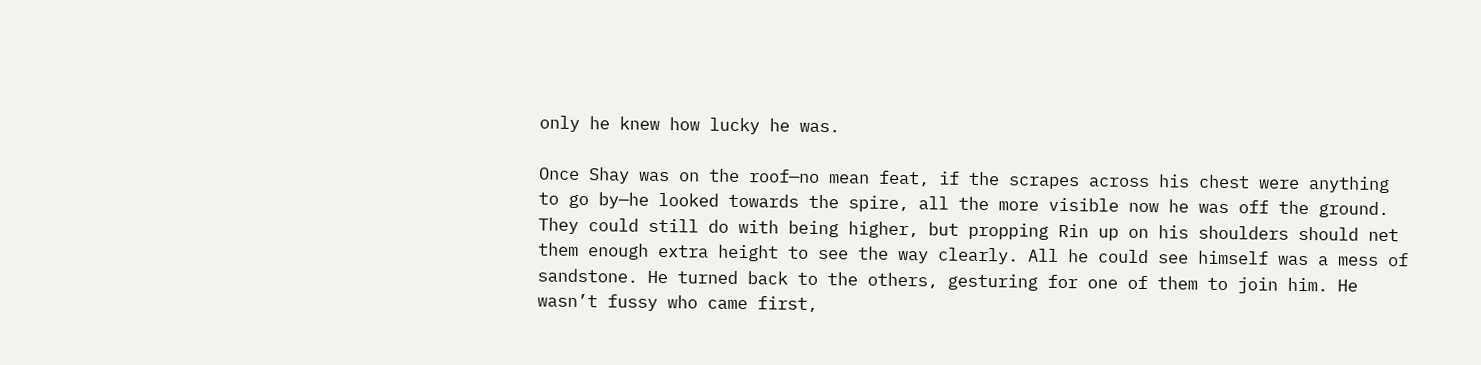only he knew how lucky he was.

Once Shay was on the roof—no mean feat, if the scrapes across his chest were anything to go by—he looked towards the spire, all the more visible now he was off the ground. They could still do with being higher, but propping Rin up on his shoulders should net them enough extra height to see the way clearly. All he could see himself was a mess of sandstone. He turned back to the others, gesturing for one of them to join him. He wasn’t fussy who came first,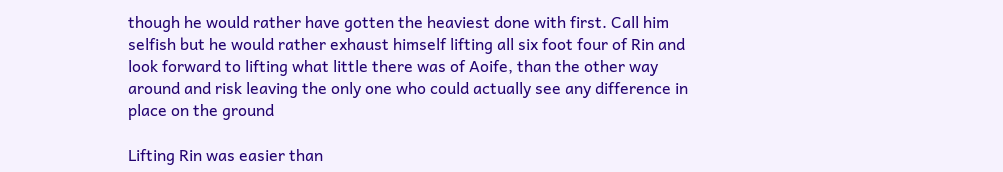though he would rather have gotten the heaviest done with first. Call him selfish but he would rather exhaust himself lifting all six foot four of Rin and look forward to lifting what little there was of Aoife, than the other way around and risk leaving the only one who could actually see any difference in place on the ground

Lifting Rin was easier than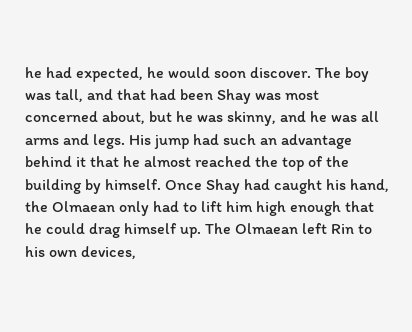he had expected, he would soon discover. The boy was tall, and that had been Shay was most concerned about, but he was skinny, and he was all arms and legs. His jump had such an advantage behind it that he almost reached the top of the building by himself. Once Shay had caught his hand, the Olmaean only had to lift him high enough that he could drag himself up. The Olmaean left Rin to his own devices,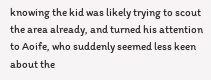knowing the kid was likely trying to scout the area already, and turned his attention to Aoife, who suddenly seemed less keen about the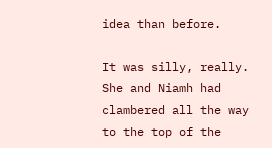idea than before.

It was silly, really. She and Niamh had clambered all the way to the top of the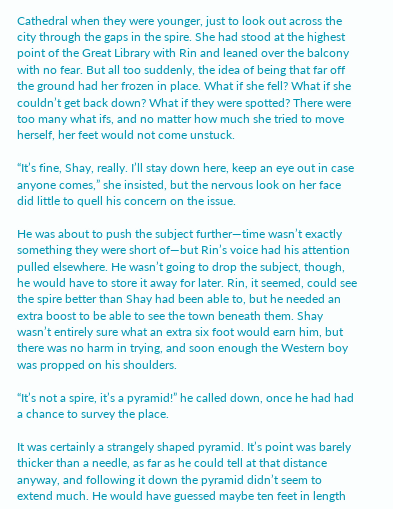Cathedral when they were younger, just to look out across the city through the gaps in the spire. She had stood at the highest point of the Great Library with Rin and leaned over the balcony with no fear. But all too suddenly, the idea of being that far off the ground had her frozen in place. What if she fell? What if she couldn’t get back down? What if they were spotted? There were too many what ifs, and no matter how much she tried to move herself, her feet would not come unstuck.

“It’s fine, Shay, really. I’ll stay down here, keep an eye out in case anyone comes,” she insisted, but the nervous look on her face did little to quell his concern on the issue.

He was about to push the subject further—time wasn’t exactly something they were short of—but Rin’s voice had his attention pulled elsewhere. He wasn’t going to drop the subject, though, he would have to store it away for later. Rin, it seemed, could see the spire better than Shay had been able to, but he needed an extra boost to be able to see the town beneath them. Shay wasn’t entirely sure what an extra six foot would earn him, but there was no harm in trying, and soon enough the Western boy was propped on his shoulders.

“It’s not a spire, it’s a pyramid!” he called down, once he had had a chance to survey the place.

It was certainly a strangely shaped pyramid. It’s point was barely thicker than a needle, as far as he could tell at that distance anyway, and following it down the pyramid didn’t seem to extend much. He would have guessed maybe ten feet in length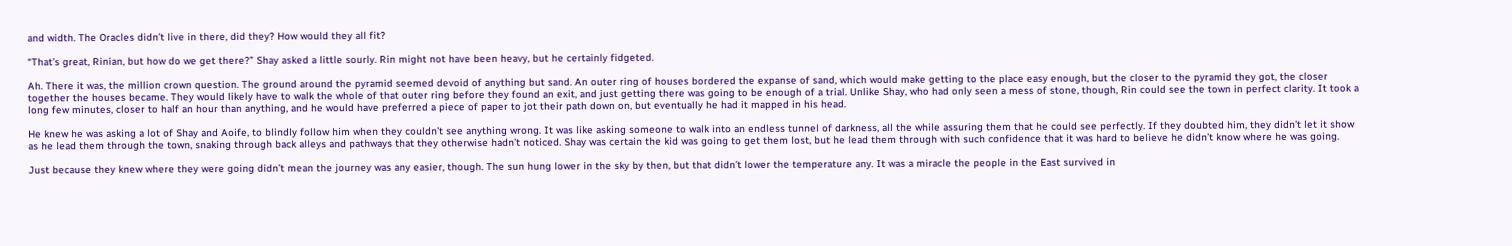and width. The Oracles didn’t live in there, did they? How would they all fit?

“That’s great, Rinian, but how do we get there?” Shay asked a little sourly. Rin might not have been heavy, but he certainly fidgeted.

Ah. There it was, the million crown question. The ground around the pyramid seemed devoid of anything but sand. An outer ring of houses bordered the expanse of sand, which would make getting to the place easy enough, but the closer to the pyramid they got, the closer together the houses became. They would likely have to walk the whole of that outer ring before they found an exit, and just getting there was going to be enough of a trial. Unlike Shay, who had only seen a mess of stone, though, Rin could see the town in perfect clarity. It took a long few minutes, closer to half an hour than anything, and he would have preferred a piece of paper to jot their path down on, but eventually he had it mapped in his head.

He knew he was asking a lot of Shay and Aoife, to blindly follow him when they couldn’t see anything wrong. It was like asking someone to walk into an endless tunnel of darkness, all the while assuring them that he could see perfectly. If they doubted him, they didn’t let it show as he lead them through the town, snaking through back alleys and pathways that they otherwise hadn’t noticed. Shay was certain the kid was going to get them lost, but he lead them through with such confidence that it was hard to believe he didn’t know where he was going.

Just because they knew where they were going didn’t mean the journey was any easier, though. The sun hung lower in the sky by then, but that didn’t lower the temperature any. It was a miracle the people in the East survived in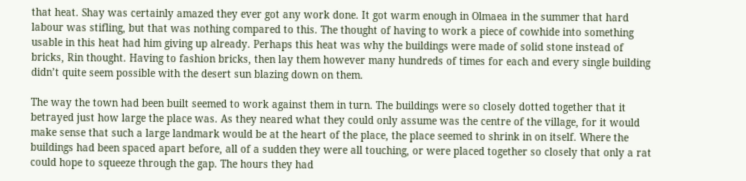that heat. Shay was certainly amazed they ever got any work done. It got warm enough in Olmaea in the summer that hard labour was stifling, but that was nothing compared to this. The thought of having to work a piece of cowhide into something usable in this heat had him giving up already. Perhaps this heat was why the buildings were made of solid stone instead of bricks, Rin thought. Having to fashion bricks, then lay them however many hundreds of times for each and every single building didn’t quite seem possible with the desert sun blazing down on them.

The way the town had been built seemed to work against them in turn. The buildings were so closely dotted together that it betrayed just how large the place was. As they neared what they could only assume was the centre of the village, for it would make sense that such a large landmark would be at the heart of the place, the place seemed to shrink in on itself. Where the buildings had been spaced apart before, all of a sudden they were all touching, or were placed together so closely that only a rat could hope to squeeze through the gap. The hours they had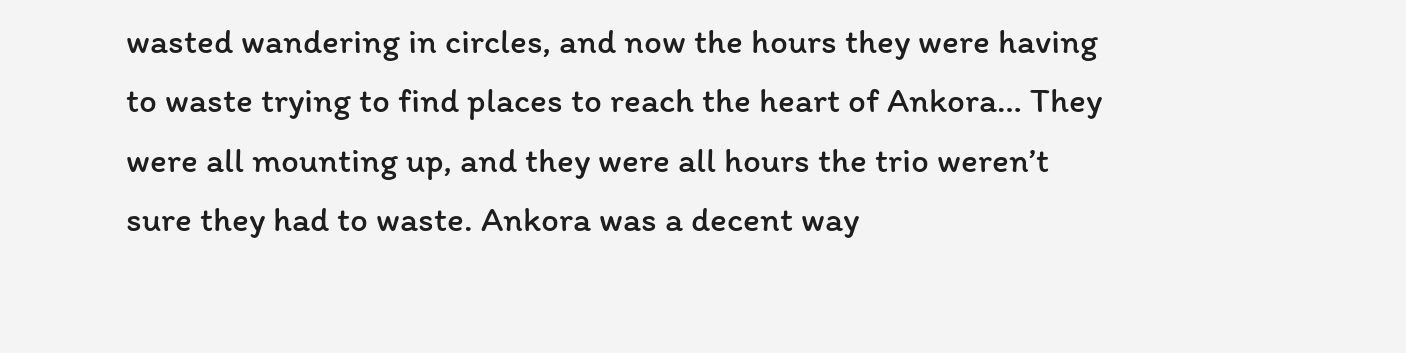wasted wandering in circles, and now the hours they were having to waste trying to find places to reach the heart of Ankora… They were all mounting up, and they were all hours the trio weren’t sure they had to waste. Ankora was a decent way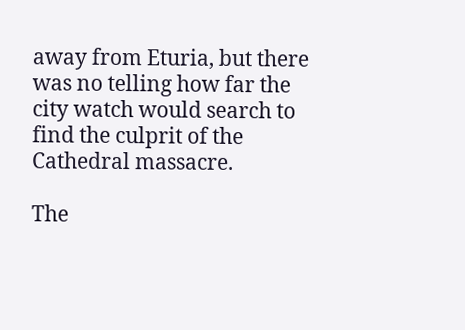away from Eturia, but there was no telling how far the city watch would search to find the culprit of the Cathedral massacre.

The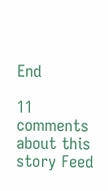End

11 comments about this story Feed